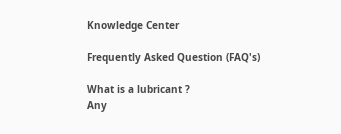Knowledge Center

Frequently Asked Question (FAQ's)

What is a lubricant ?
Any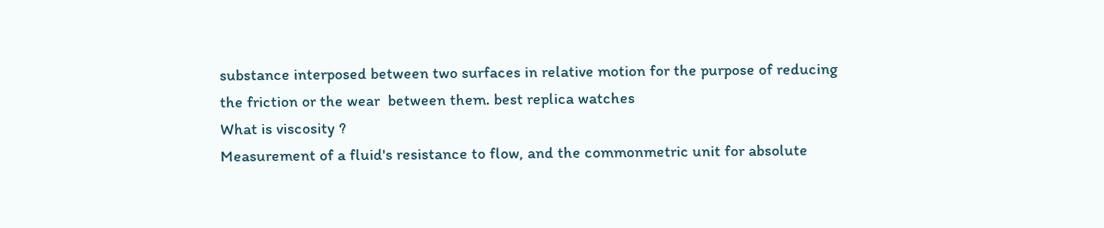substance interposed between two surfaces in relative motion for the purpose of reducing the friction or the wear  between them. best replica watches
What is viscosity ?
Measurement of a fluid's resistance to flow, and the commonmetric unit for absolute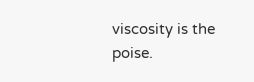viscosity is the poise.